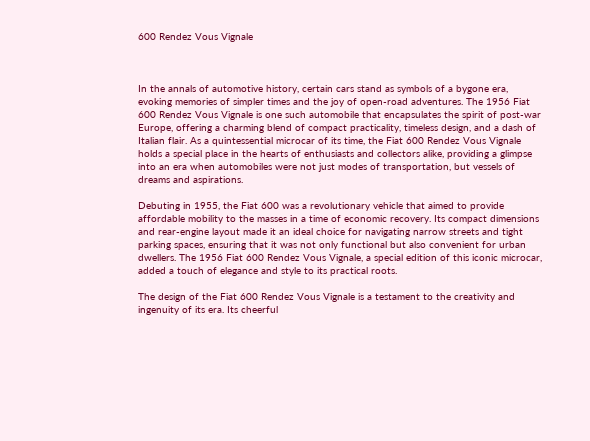600 Rendez Vous Vignale



In the annals of automotive history, certain cars stand as symbols of a bygone era, evoking memories of simpler times and the joy of open-road adventures. The 1956 Fiat 600 Rendez Vous Vignale is one such automobile that encapsulates the spirit of post-war Europe, offering a charming blend of compact practicality, timeless design, and a dash of Italian flair. As a quintessential microcar of its time, the Fiat 600 Rendez Vous Vignale holds a special place in the hearts of enthusiasts and collectors alike, providing a glimpse into an era when automobiles were not just modes of transportation, but vessels of dreams and aspirations.

Debuting in 1955, the Fiat 600 was a revolutionary vehicle that aimed to provide affordable mobility to the masses in a time of economic recovery. Its compact dimensions and rear-engine layout made it an ideal choice for navigating narrow streets and tight parking spaces, ensuring that it was not only functional but also convenient for urban dwellers. The 1956 Fiat 600 Rendez Vous Vignale, a special edition of this iconic microcar, added a touch of elegance and style to its practical roots.

The design of the Fiat 600 Rendez Vous Vignale is a testament to the creativity and ingenuity of its era. Its cheerful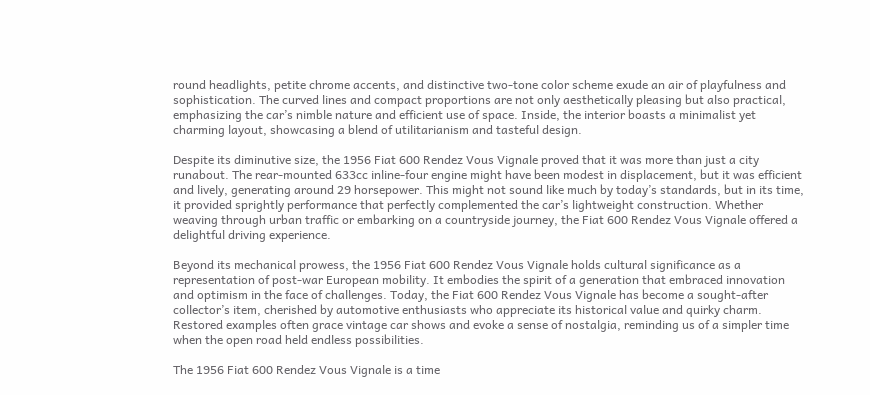round headlights, petite chrome accents, and distinctive two-tone color scheme exude an air of playfulness and sophistication. The curved lines and compact proportions are not only aesthetically pleasing but also practical, emphasizing the car’s nimble nature and efficient use of space. Inside, the interior boasts a minimalist yet charming layout, showcasing a blend of utilitarianism and tasteful design.

Despite its diminutive size, the 1956 Fiat 600 Rendez Vous Vignale proved that it was more than just a city runabout. The rear-mounted 633cc inline-four engine might have been modest in displacement, but it was efficient and lively, generating around 29 horsepower. This might not sound like much by today’s standards, but in its time, it provided sprightly performance that perfectly complemented the car’s lightweight construction. Whether weaving through urban traffic or embarking on a countryside journey, the Fiat 600 Rendez Vous Vignale offered a delightful driving experience.

Beyond its mechanical prowess, the 1956 Fiat 600 Rendez Vous Vignale holds cultural significance as a representation of post-war European mobility. It embodies the spirit of a generation that embraced innovation and optimism in the face of challenges. Today, the Fiat 600 Rendez Vous Vignale has become a sought-after collector’s item, cherished by automotive enthusiasts who appreciate its historical value and quirky charm. Restored examples often grace vintage car shows and evoke a sense of nostalgia, reminding us of a simpler time when the open road held endless possibilities.

The 1956 Fiat 600 Rendez Vous Vignale is a time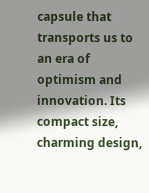capsule that transports us to an era of optimism and innovation. Its compact size, charming design,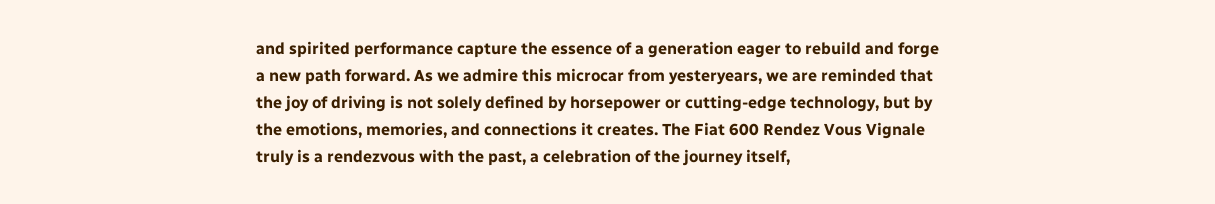and spirited performance capture the essence of a generation eager to rebuild and forge a new path forward. As we admire this microcar from yesteryears, we are reminded that the joy of driving is not solely defined by horsepower or cutting-edge technology, but by the emotions, memories, and connections it creates. The Fiat 600 Rendez Vous Vignale truly is a rendezvous with the past, a celebration of the journey itself,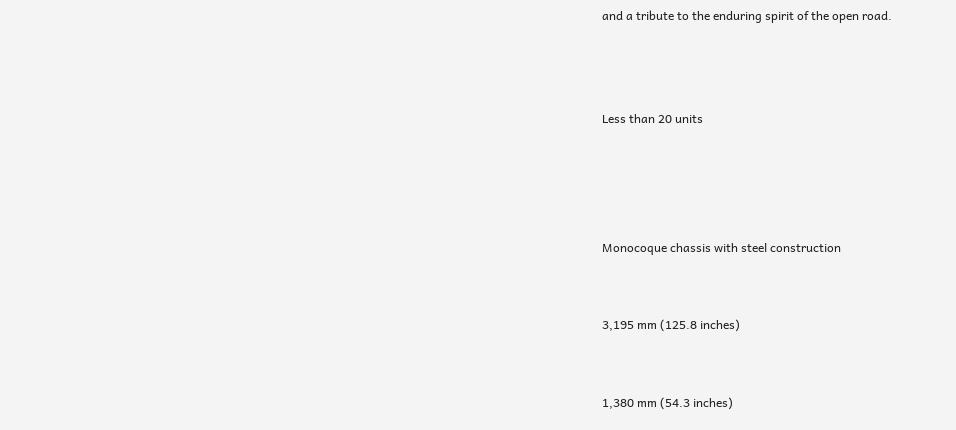and a tribute to the enduring spirit of the open road.



Less than 20 units




Monocoque chassis with steel construction


3,195 mm (125.8 inches)


1,380 mm (54.3 inches)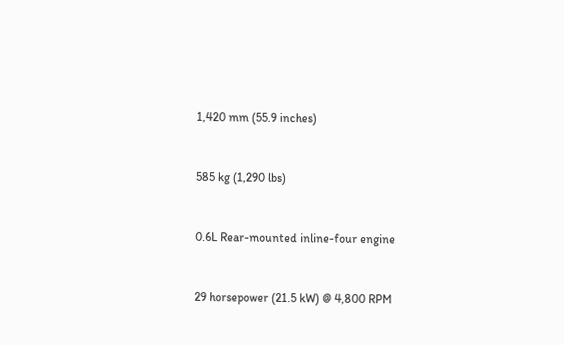1,420 mm (55.9 inches)


585 kg (1,290 lbs)


0.6L Rear-mounted inline-four engine


29 horsepower (21.5 kW) @ 4,800 RPM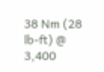38 Nm (28 lb-ft) @ 3,400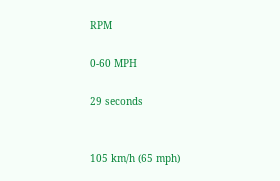RPM

0-60 MPH

29 seconds


105 km/h (65 mph)